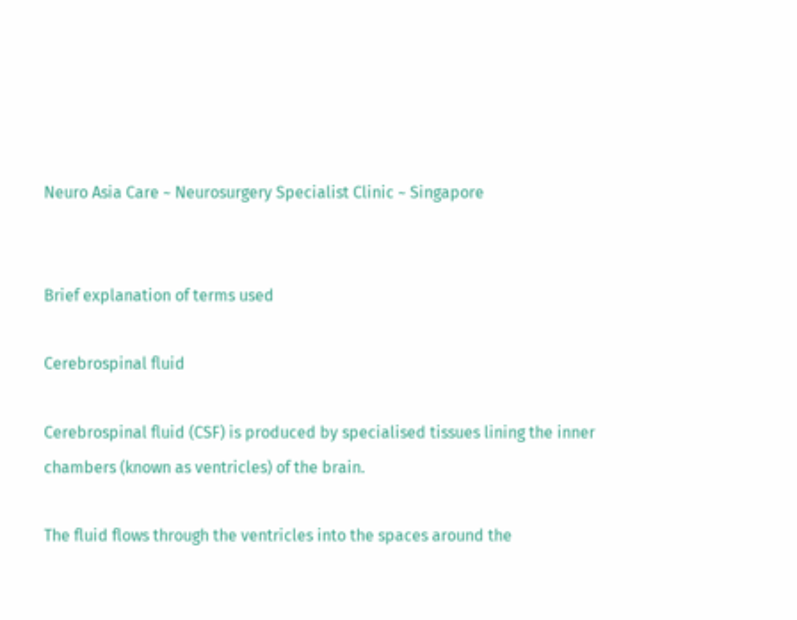Neuro Asia Care ~ Neurosurgery Specialist Clinic ~ Singapore


Brief explanation of terms used

Cerebrospinal fluid

Cerebrospinal fluid (CSF) is produced by specialised tissues lining the inner chambers (known as ventricles) of the brain.

The fluid flows through the ventricles into the spaces around the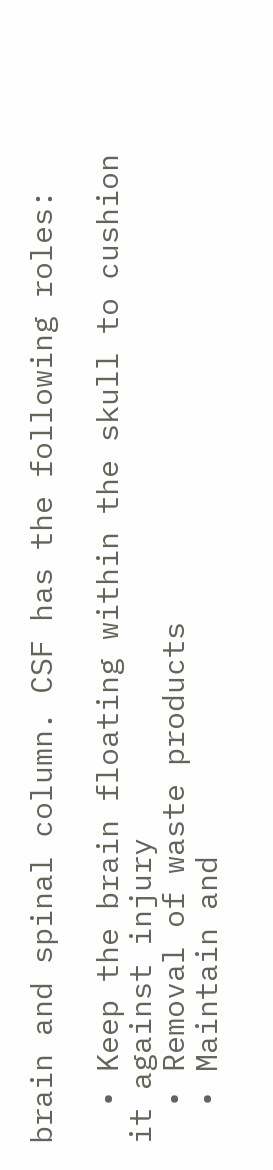brain and spinal column. CSF has the following roles:

  • Keep the brain floating within the skull to cushion it against injury
  • Removal of waste products
  • Maintain and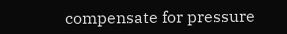compensate for pressure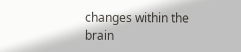changes within the brain